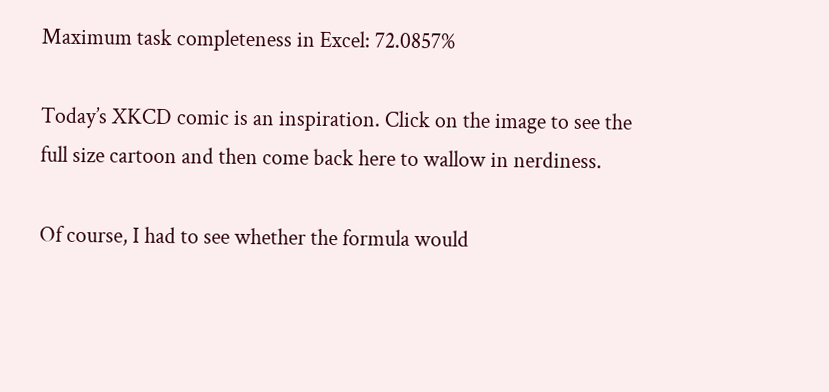Maximum task completeness in Excel: 72.0857%

Today’s XKCD comic is an inspiration. Click on the image to see the full size cartoon and then come back here to wallow in nerdiness.

Of course, I had to see whether the formula would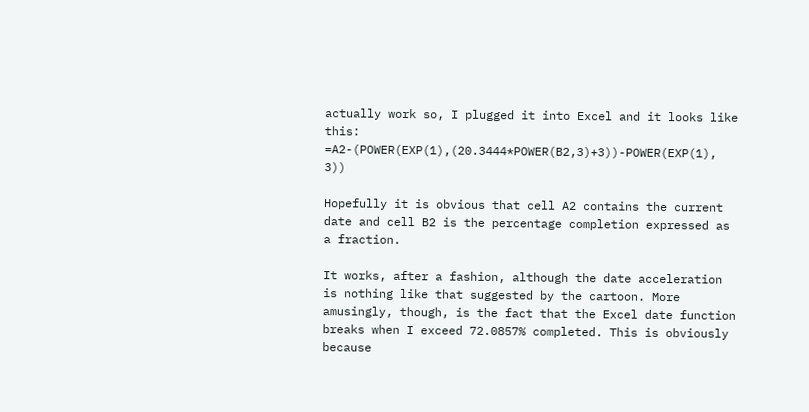actually work so, I plugged it into Excel and it looks like this:
=A2-(POWER(EXP(1),(20.3444*POWER(B2,3)+3))-POWER(EXP(1), 3))

Hopefully it is obvious that cell A2 contains the current date and cell B2 is the percentage completion expressed as a fraction.

It works, after a fashion, although the date acceleration is nothing like that suggested by the cartoon. More amusingly, though, is the fact that the Excel date function breaks when I exceed 72.0857% completed. This is obviously because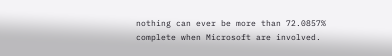nothing can ever be more than 72.0857% complete when Microsoft are involved.